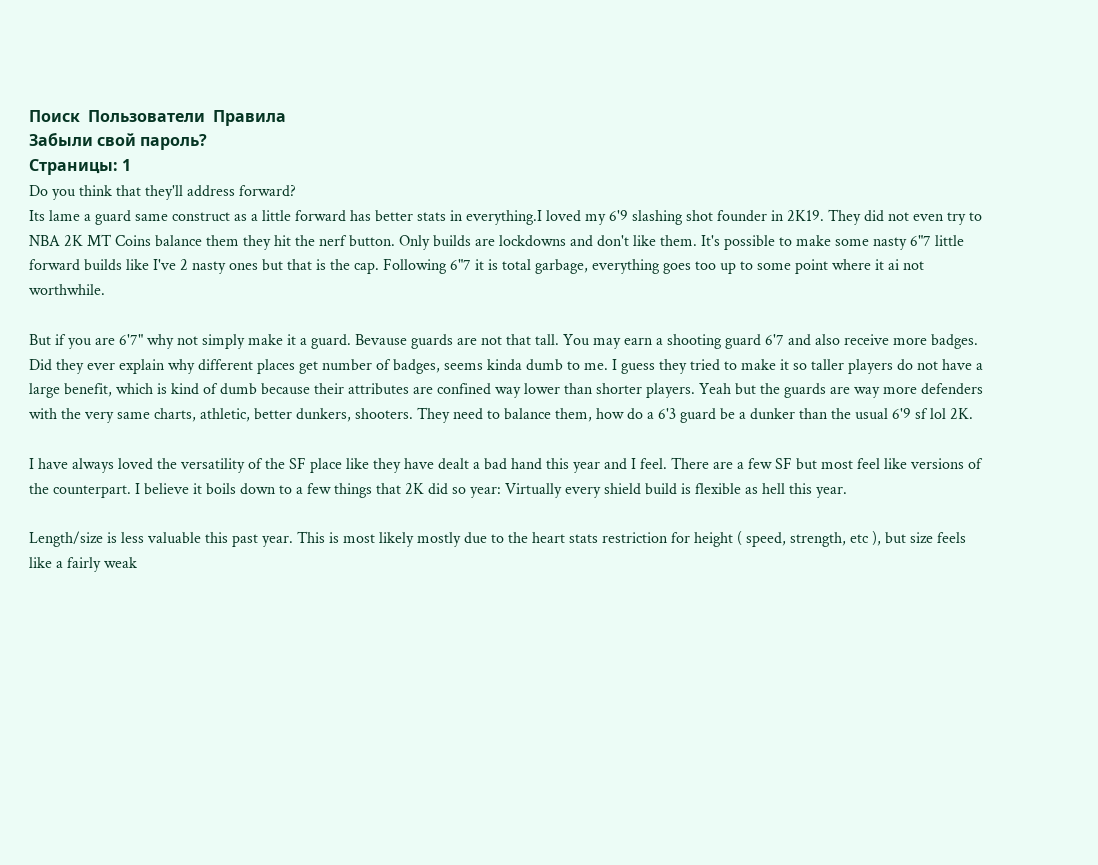Поиск  Пользователи  Правила
Забыли свой пароль?
Страницы: 1
Do you think that they'll address forward?
Its lame a guard same construct as a little forward has better stats in everything.I loved my 6'9 slashing shot founder in 2K19. They did not even try to NBA 2K MT Coins balance them they hit the nerf button. Only builds are lockdowns and don't like them. It's possible to make some nasty 6"7 little forward builds like I've 2 nasty ones but that is the cap. Following 6"7 it is total garbage, everything goes too up to some point where it ai not worthwhile.

But if you are 6'7" why not simply make it a guard. Bevause guards are not that tall. You may earn a shooting guard 6'7 and also receive more badges. Did they ever explain why different places get number of badges, seems kinda dumb to me. I guess they tried to make it so taller players do not have a large benefit, which is kind of dumb because their attributes are confined way lower than shorter players. Yeah but the guards are way more defenders with the very same charts, athletic, better dunkers, shooters. They need to balance them, how do a 6'3 guard be a dunker than the usual 6'9 sf lol 2K.

I have always loved the versatility of the SF place like they have dealt a bad hand this year and I feel. There are a few SF but most feel like versions of the counterpart. I believe it boils down to a few things that 2K did so year: Virtually every shield build is flexible as hell this year.

Length/size is less valuable this past year. This is most likely mostly due to the heart stats restriction for height ( speed, strength, etc ), but size feels like a fairly weak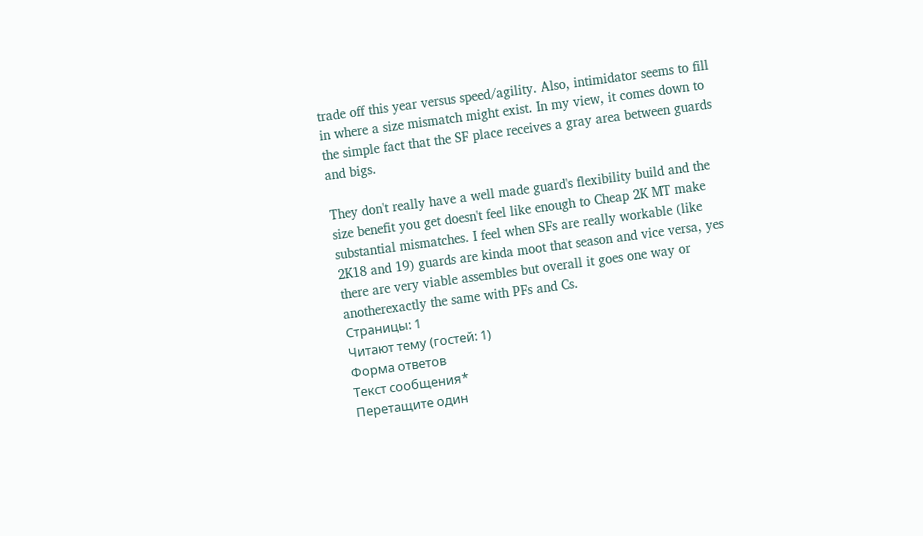trade off this year versus speed/agility. Also, intimidator seems to fill in where a size mismatch might exist. In my view, it comes down to the simple fact that the SF place receives a gray area between guards and bigs.

They don't really have a well made guard's flexibility build and the size benefit you get doesn't feel like enough to Cheap 2K MT make substantial mismatches. I feel when SFs are really workable (like 2K18 and 19) guards are kinda moot that season and vice versa, yes there are very viable assembles but overall it goes one way or anotherexactly the same with PFs and Cs.
Страницы: 1
Читают тему (гостей: 1)
Форма ответов
Текст сообщения*
Перетащите один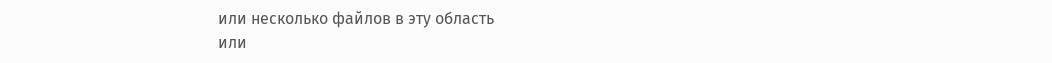или несколько файлов в эту область
или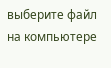выберите файл на компьютере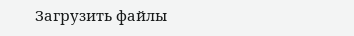Загрузить файлы